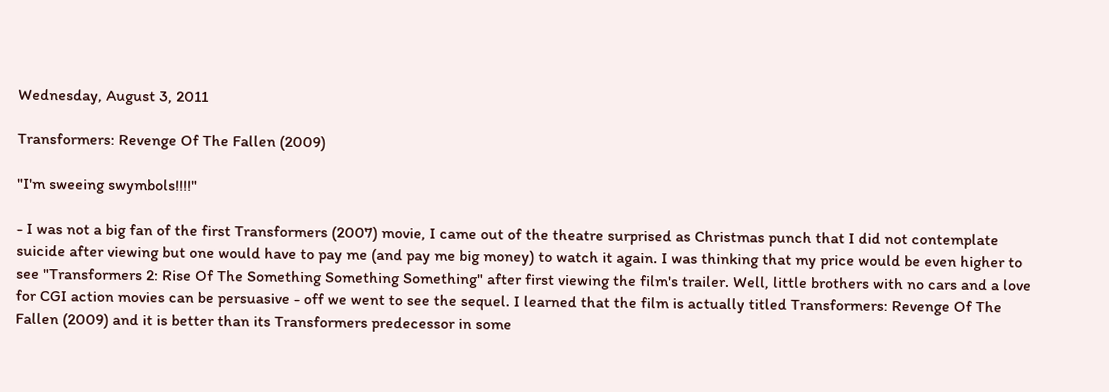Wednesday, August 3, 2011

Transformers: Revenge Of The Fallen (2009)

"I'm sweeing swymbols!!!!"

- I was not a big fan of the first Transformers (2007) movie, I came out of the theatre surprised as Christmas punch that I did not contemplate suicide after viewing but one would have to pay me (and pay me big money) to watch it again. I was thinking that my price would be even higher to see "Transformers 2: Rise Of The Something Something Something" after first viewing the film's trailer. Well, little brothers with no cars and a love for CGI action movies can be persuasive - off we went to see the sequel. I learned that the film is actually titled Transformers: Revenge Of The Fallen (2009) and it is better than its Transformers predecessor in some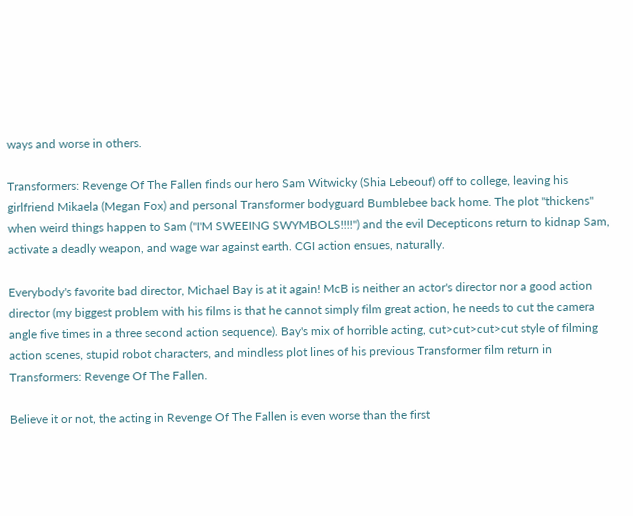ways and worse in others.

Transformers: Revenge Of The Fallen finds our hero Sam Witwicky (Shia Lebeouf) off to college, leaving his girlfriend Mikaela (Megan Fox) and personal Transformer bodyguard Bumblebee back home. The plot "thickens" when weird things happen to Sam ("I'M SWEEING SWYMBOLS!!!!") and the evil Decepticons return to kidnap Sam, activate a deadly weapon, and wage war against earth. CGI action ensues, naturally.

Everybody's favorite bad director, Michael Bay is at it again! McB is neither an actor's director nor a good action director (my biggest problem with his films is that he cannot simply film great action, he needs to cut the camera angle five times in a three second action sequence). Bay's mix of horrible acting, cut>cut>cut>cut style of filming action scenes, stupid robot characters, and mindless plot lines of his previous Transformer film return in Transformers: Revenge Of The Fallen.

Believe it or not, the acting in Revenge Of The Fallen is even worse than the first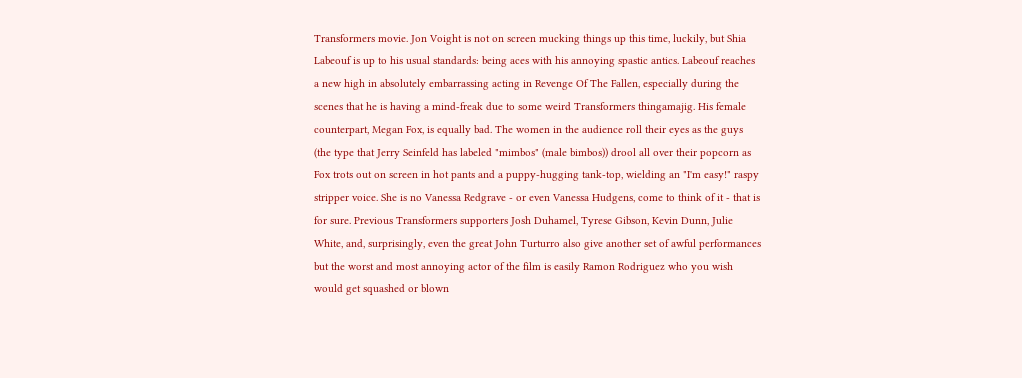Transformers movie. Jon Voight is not on screen mucking things up this time, luckily, but Shia Labeouf is up to his usual standards: being aces with his annoying spastic antics. Labeouf reaches a new high in absolutely embarrassing acting in Revenge Of The Fallen, especially during the scenes that he is having a mind-freak due to some weird Transformers thingamajig. His female counterpart, Megan Fox, is equally bad. The women in the audience roll their eyes as the guys (the type that Jerry Seinfeld has labeled "mimbos" (male bimbos)) drool all over their popcorn as Fox trots out on screen in hot pants and a puppy-hugging tank-top, wielding an "I'm easy!" raspy stripper voice. She is no Vanessa Redgrave - or even Vanessa Hudgens, come to think of it - that is for sure. Previous Transformers supporters Josh Duhamel, Tyrese Gibson, Kevin Dunn, Julie White, and, surprisingly, even the great John Turturro also give another set of awful performances but the worst and most annoying actor of the film is easily Ramon Rodriguez who you wish would get squashed or blown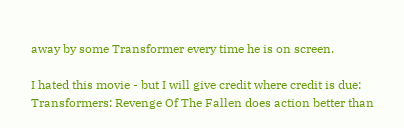away by some Transformer every time he is on screen.

I hated this movie - but I will give credit where credit is due: Transformers: Revenge Of The Fallen does action better than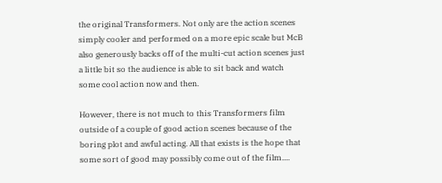the original Transformers. Not only are the action scenes simply cooler and performed on a more epic scale but McB also generously backs off of the multi-cut action scenes just a little bit so the audience is able to sit back and watch some cool action now and then.

However, there is not much to this Transformers film outside of a couple of good action scenes because of the boring plot and awful acting. All that exists is the hope that some sort of good may possibly come out of the film....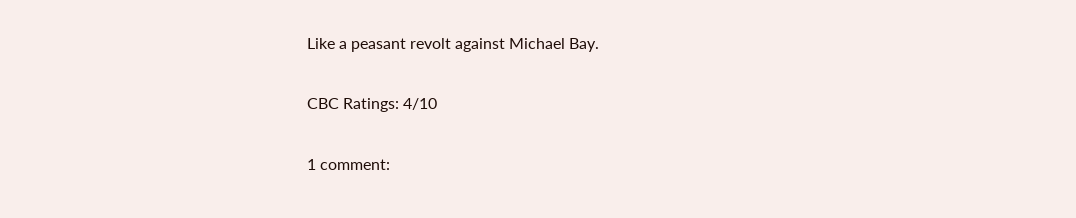Like a peasant revolt against Michael Bay.

CBC Ratings: 4/10

1 comment: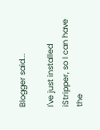Blogger said...

I've just installed iStripper, so I can have the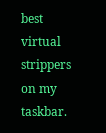best virtual strippers on my taskbar.